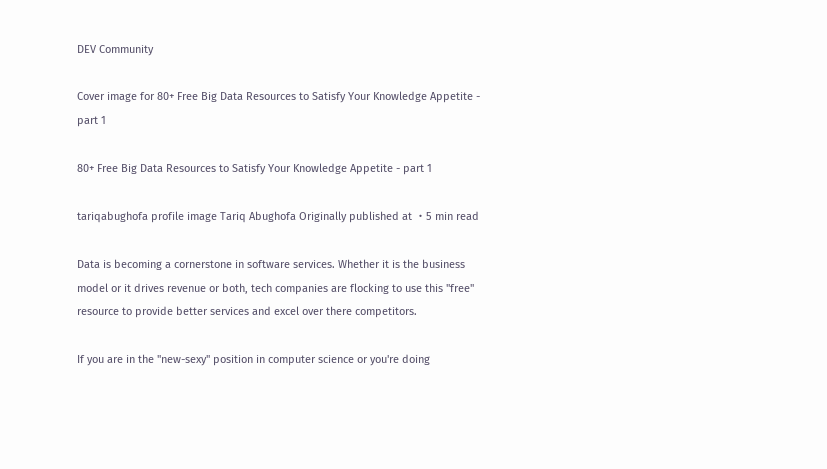DEV Community

Cover image for 80+ Free Big Data Resources to Satisfy Your Knowledge Appetite - part 1

80+ Free Big Data Resources to Satisfy Your Knowledge Appetite - part 1

tariqabughofa profile image Tariq Abughofa Originally published at ・5 min read

Data is becoming a cornerstone in software services. Whether it is the business model or it drives revenue or both, tech companies are flocking to use this "free" resource to provide better services and excel over there competitors.

If you are in the "new-sexy" position in computer science or you're doing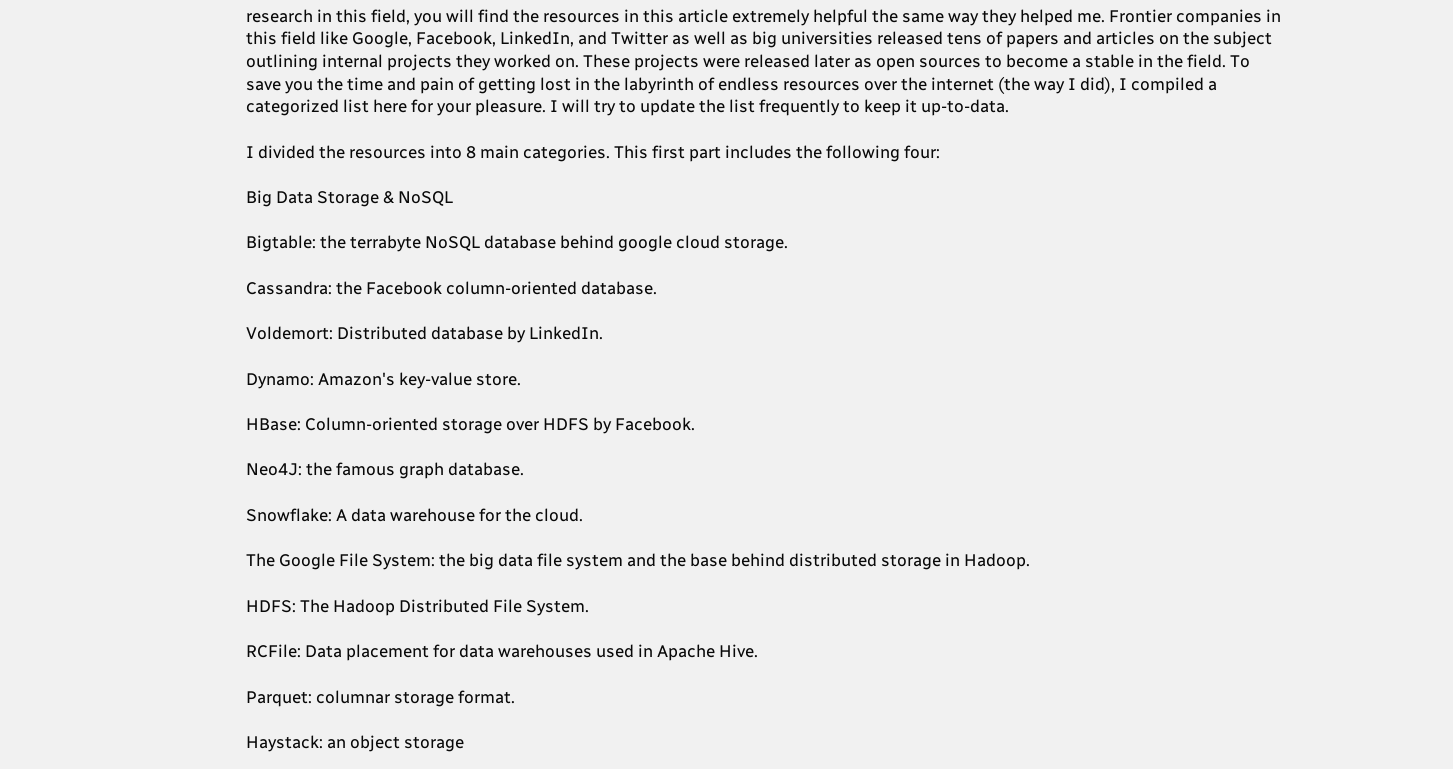research in this field, you will find the resources in this article extremely helpful the same way they helped me. Frontier companies in this field like Google, Facebook, LinkedIn, and Twitter as well as big universities released tens of papers and articles on the subject outlining internal projects they worked on. These projects were released later as open sources to become a stable in the field. To save you the time and pain of getting lost in the labyrinth of endless resources over the internet (the way I did), I compiled a categorized list here for your pleasure. I will try to update the list frequently to keep it up-to-data.

I divided the resources into 8 main categories. This first part includes the following four:

Big Data Storage & NoSQL

Bigtable: the terrabyte NoSQL database behind google cloud storage.

Cassandra: the Facebook column-oriented database.

Voldemort: Distributed database by LinkedIn.

Dynamo: Amazon's key-value store.

HBase: Column-oriented storage over HDFS by Facebook.

Neo4J: the famous graph database.

Snowflake: A data warehouse for the cloud.

The Google File System: the big data file system and the base behind distributed storage in Hadoop.

HDFS: The Hadoop Distributed File System.

RCFile: Data placement for data warehouses used in Apache Hive.

Parquet: columnar storage format.

Haystack: an object storage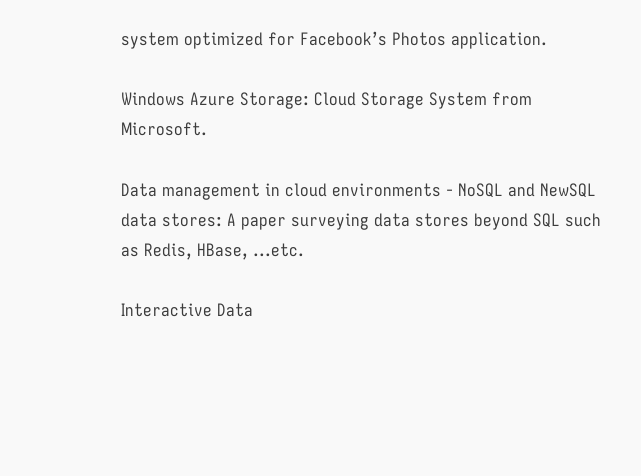system optimized for Facebook’s Photos application.

Windows Azure Storage: Cloud Storage System from Microsoft.

Data management in cloud environments - NoSQL and NewSQL data stores: A paper surveying data stores beyond SQL such as Redis, HBase, ...etc.

Interactive Data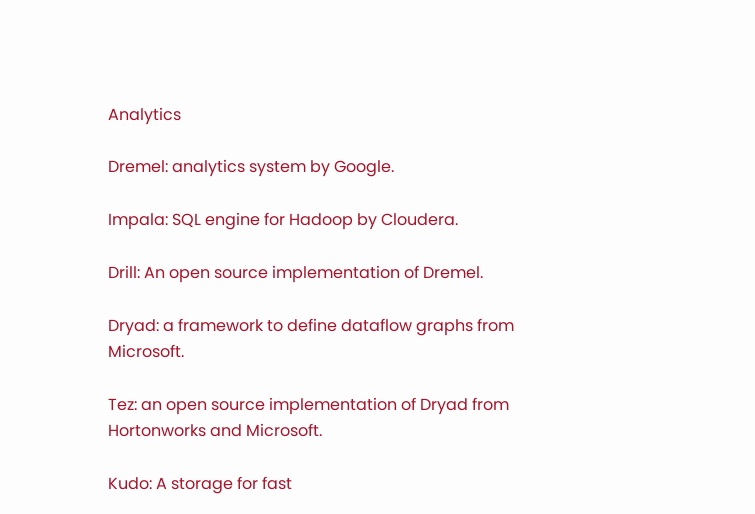Analytics

Dremel: analytics system by Google.

Impala: SQL engine for Hadoop by Cloudera.

Drill: An open source implementation of Dremel.

Dryad: a framework to define dataflow graphs from Microsoft.

Tez: an open source implementation of Dryad from Hortonworks and Microsoft.

Kudo: A storage for fast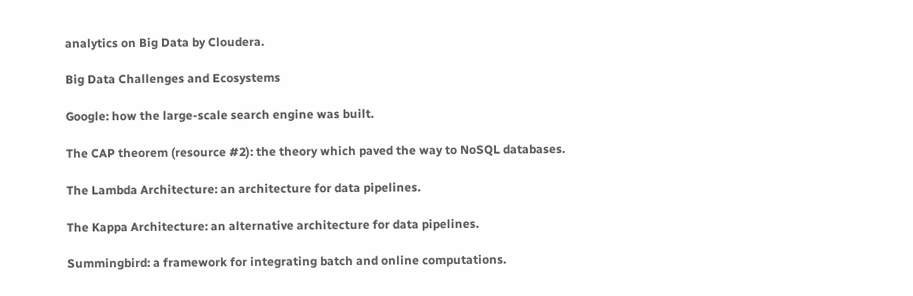analytics on Big Data by Cloudera.

Big Data Challenges and Ecosystems

Google: how the large-scale search engine was built.

The CAP theorem (resource #2): the theory which paved the way to NoSQL databases.

The Lambda Architecture: an architecture for data pipelines.

The Kappa Architecture: an alternative architecture for data pipelines.

Summingbird: a framework for integrating batch and online computations.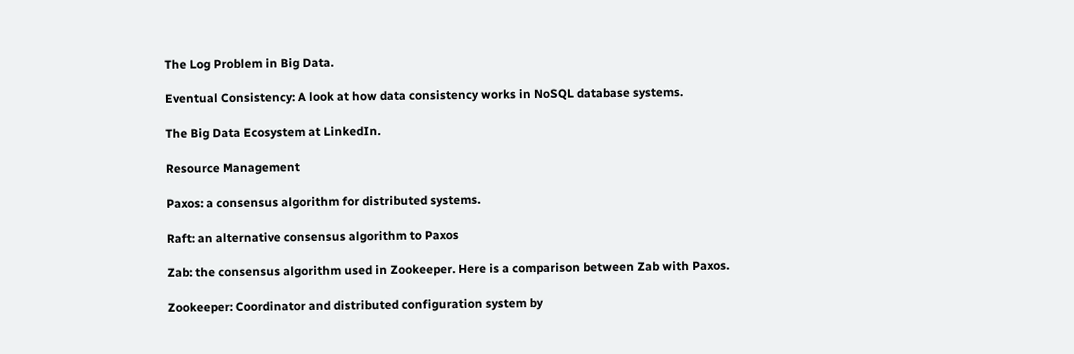The Log Problem in Big Data.

Eventual Consistency: A look at how data consistency works in NoSQL database systems.

The Big Data Ecosystem at LinkedIn.

Resource Management

Paxos: a consensus algorithm for distributed systems.

Raft: an alternative consensus algorithm to Paxos

Zab: the consensus algorithm used in Zookeeper. Here is a comparison between Zab with Paxos.

Zookeeper: Coordinator and distributed configuration system by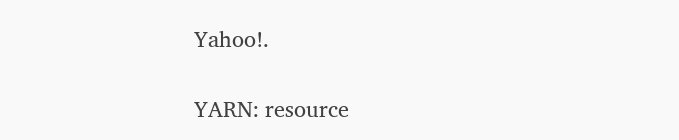Yahoo!.

YARN: resource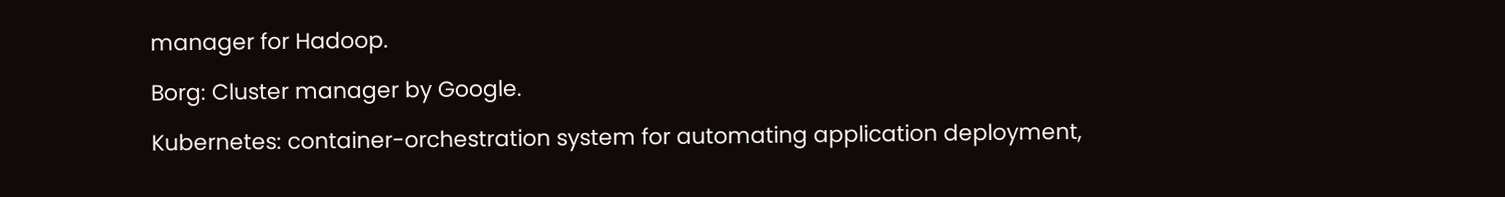manager for Hadoop.

Borg: Cluster manager by Google.

Kubernetes: container-orchestration system for automating application deployment,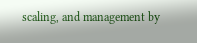scaling, and management by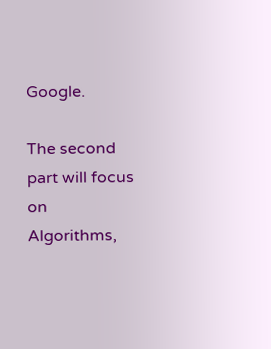Google.

The second part will focus on Algorithms,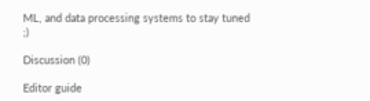ML, and data processing systems to stay tuned ;)

Discussion (0)

Editor guide